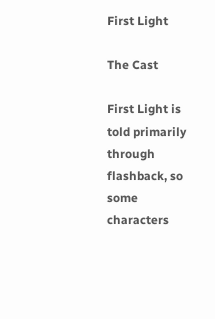First Light

The Cast

First Light is told primarily through flashback, so some characters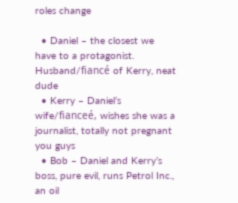roles change

  • Daniel – the closest we have to a protagonist. Husband/fiancé of Kerry, neat dude
  • Kerry – Daniel’s wife/fianceé, wishes she was a journalist, totally not pregnant you guys
  • Bob – Daniel and Kerry’s boss, pure evil, runs Petrol Inc., an oil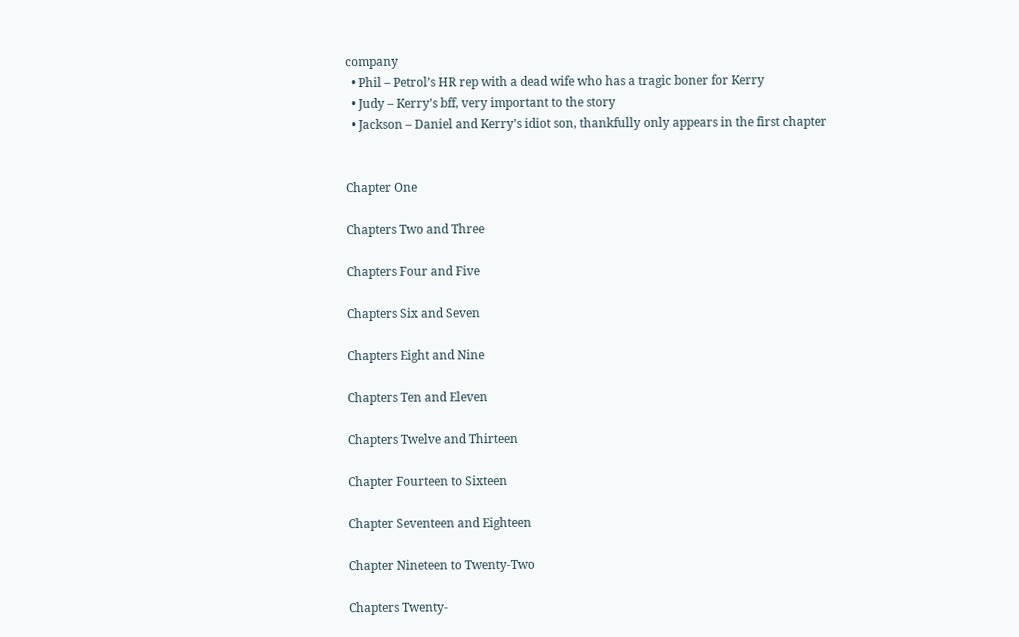company
  • Phil – Petrol’s HR rep with a dead wife who has a tragic boner for Kerry
  • Judy – Kerry’s bff, very important to the story
  • Jackson – Daniel and Kerry’s idiot son, thankfully only appears in the first chapter


Chapter One

Chapters Two and Three

Chapters Four and Five

Chapters Six and Seven

Chapters Eight and Nine

Chapters Ten and Eleven

Chapters Twelve and Thirteen

Chapter Fourteen to Sixteen

Chapter Seventeen and Eighteen

Chapter Nineteen to Twenty-Two

Chapters Twenty-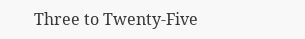Three to Twenty-Five